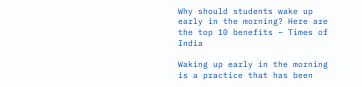Why should students wake up early in the morning? Here are the top 10 benefits – Times of India

Waking up early in the morning is a practice that has been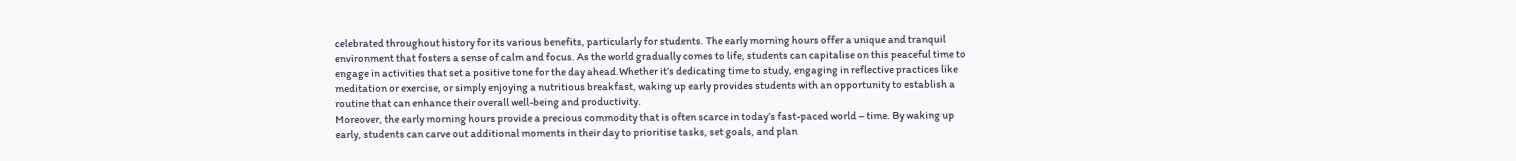celebrated throughout history for its various benefits, particularly for students. The early morning hours offer a unique and tranquil environment that fosters a sense of calm and focus. As the world gradually comes to life, students can capitalise on this peaceful time to engage in activities that set a positive tone for the day ahead.Whether it’s dedicating time to study, engaging in reflective practices like meditation or exercise, or simply enjoying a nutritious breakfast, waking up early provides students with an opportunity to establish a routine that can enhance their overall well-being and productivity.
Moreover, the early morning hours provide a precious commodity that is often scarce in today’s fast-paced world – time. By waking up early, students can carve out additional moments in their day to prioritise tasks, set goals, and plan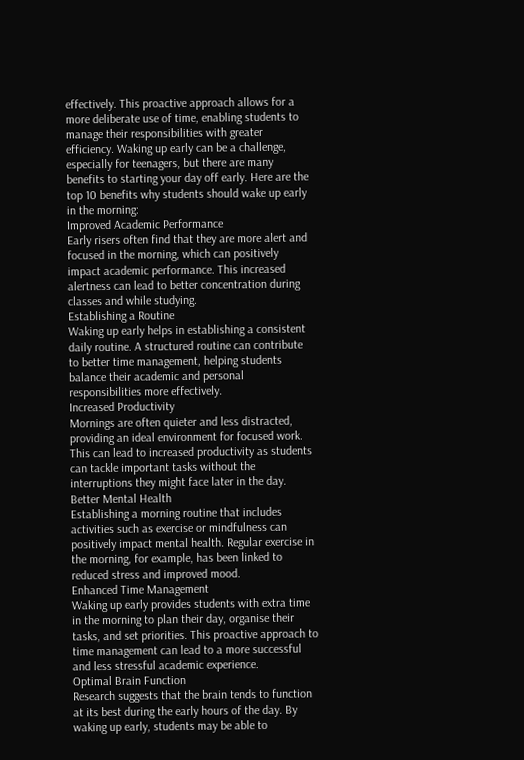effectively. This proactive approach allows for a more deliberate use of time, enabling students to manage their responsibilities with greater efficiency. Waking up early can be a challenge, especially for teenagers, but there are many benefits to starting your day off early. Here are the top 10 benefits why students should wake up early in the morning:
Improved Academic Performance
Early risers often find that they are more alert and focused in the morning, which can positively impact academic performance. This increased alertness can lead to better concentration during classes and while studying.
Establishing a Routine
Waking up early helps in establishing a consistent daily routine. A structured routine can contribute to better time management, helping students balance their academic and personal responsibilities more effectively.
Increased Productivity
Mornings are often quieter and less distracted, providing an ideal environment for focused work. This can lead to increased productivity as students can tackle important tasks without the interruptions they might face later in the day.
Better Mental Health
Establishing a morning routine that includes activities such as exercise or mindfulness can positively impact mental health. Regular exercise in the morning, for example, has been linked to reduced stress and improved mood.
Enhanced Time Management
Waking up early provides students with extra time in the morning to plan their day, organise their tasks, and set priorities. This proactive approach to time management can lead to a more successful and less stressful academic experience.
Optimal Brain Function
Research suggests that the brain tends to function at its best during the early hours of the day. By waking up early, students may be able to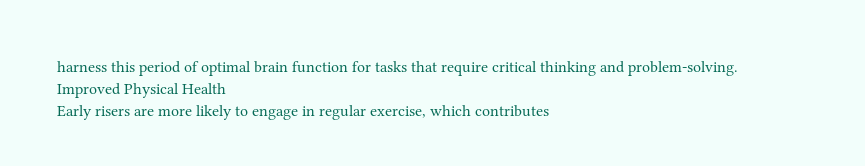harness this period of optimal brain function for tasks that require critical thinking and problem-solving.
Improved Physical Health
Early risers are more likely to engage in regular exercise, which contributes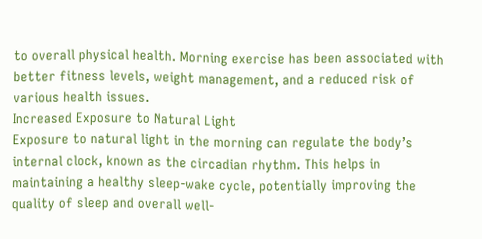to overall physical health. Morning exercise has been associated with better fitness levels, weight management, and a reduced risk of various health issues.
Increased Exposure to Natural Light
Exposure to natural light in the morning can regulate the body’s internal clock, known as the circadian rhythm. This helps in maintaining a healthy sleep-wake cycle, potentially improving the quality of sleep and overall well-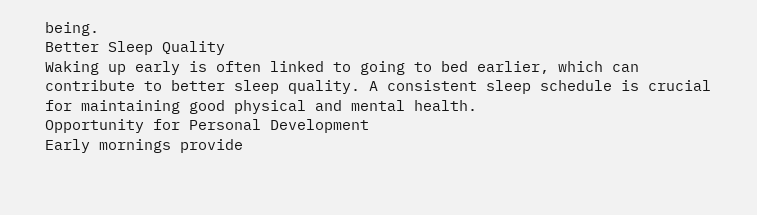being.
Better Sleep Quality
Waking up early is often linked to going to bed earlier, which can contribute to better sleep quality. A consistent sleep schedule is crucial for maintaining good physical and mental health.
Opportunity for Personal Development
Early mornings provide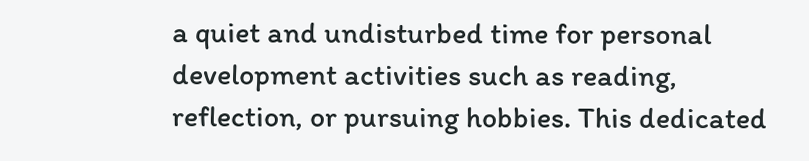a quiet and undisturbed time for personal development activities such as reading, reflection, or pursuing hobbies. This dedicated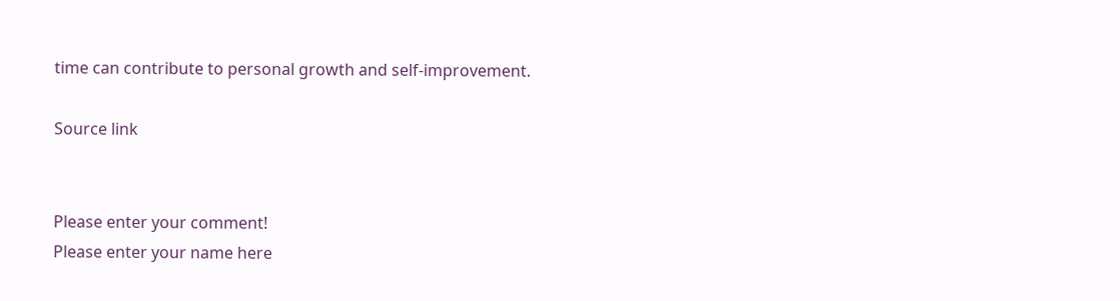time can contribute to personal growth and self-improvement.

Source link


Please enter your comment!
Please enter your name here